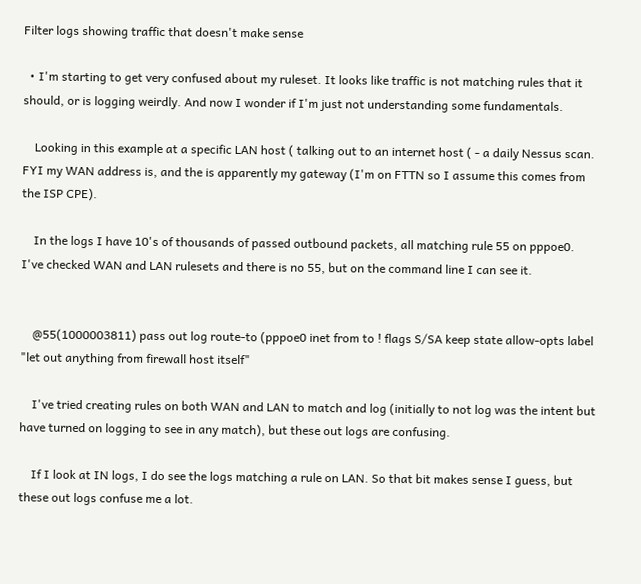Filter logs showing traffic that doesn't make sense

  • I'm starting to get very confused about my ruleset. It looks like traffic is not matching rules that it should, or is logging weirdly. And now I wonder if I'm just not understanding some fundamentals.

    Looking in this example at a specific LAN host ( talking out to an internet host ( - a daily Nessus scan. FYI my WAN address is, and the is apparently my gateway (I'm on FTTN so I assume this comes from the ISP CPE).

    In the logs I have 10's of thousands of passed outbound packets, all matching rule 55 on pppoe0. I've checked WAN and LAN rulesets and there is no 55, but on the command line I can see it.


    @55(1000003811) pass out log route-to (pppoe0 inet from to ! flags S/SA keep state allow-opts label "let out anything from firewall host itself"

    I've tried creating rules on both WAN and LAN to match and log (initially to not log was the intent but have turned on logging to see in any match), but these out logs are confusing.

    If I look at IN logs, I do see the logs matching a rule on LAN. So that bit makes sense I guess, but these out logs confuse me a lot.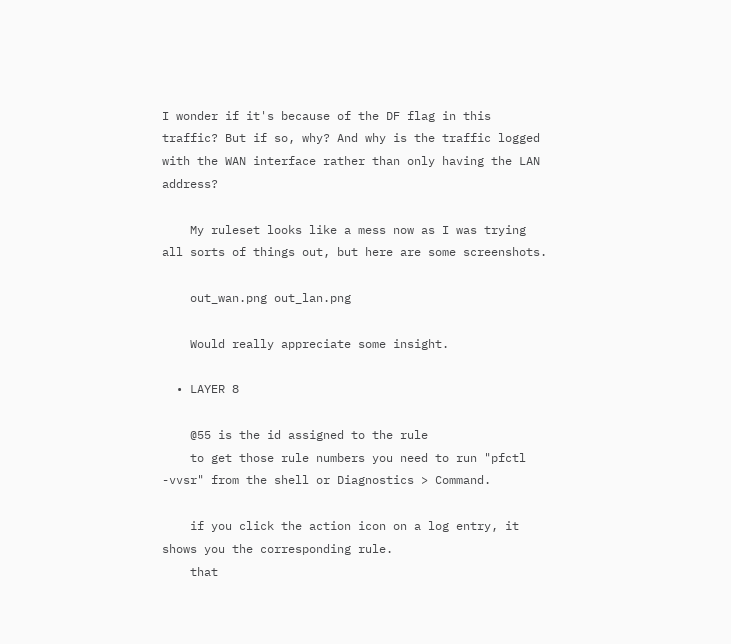I wonder if it's because of the DF flag in this traffic? But if so, why? And why is the traffic logged with the WAN interface rather than only having the LAN address?

    My ruleset looks like a mess now as I was trying all sorts of things out, but here are some screenshots.

    out_wan.png out_lan.png

    Would really appreciate some insight.

  • LAYER 8

    @55 is the id assigned to the rule
    to get those rule numbers you need to run "pfctl -vvsr" from the shell or Diagnostics > Command.

    if you click the action icon on a log entry, it shows you the corresponding rule.
    that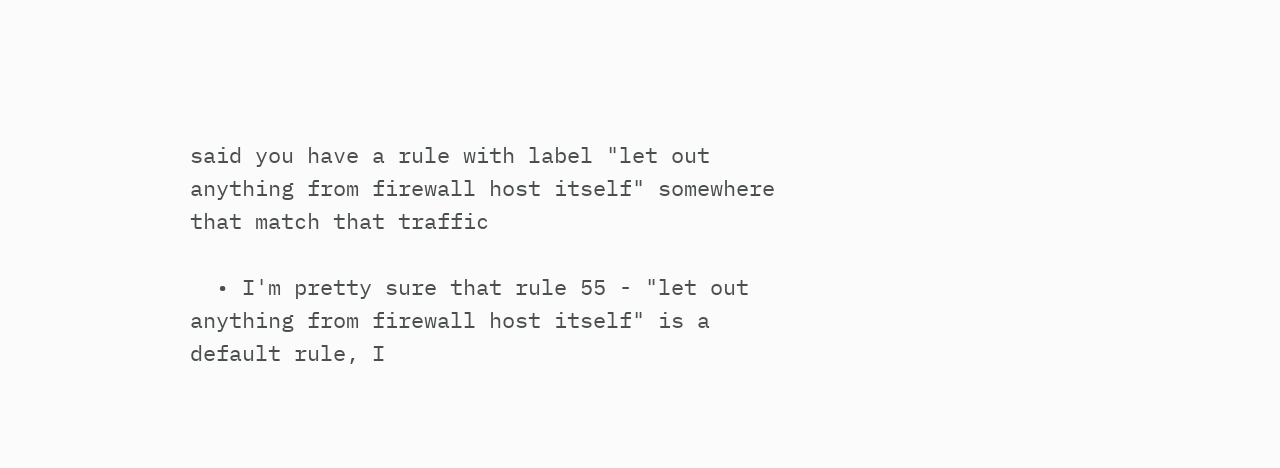said you have a rule with label "let out anything from firewall host itself" somewhere that match that traffic

  • I'm pretty sure that rule 55 - "let out anything from firewall host itself" is a default rule, I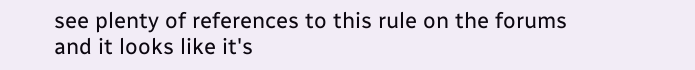see plenty of references to this rule on the forums and it looks like it's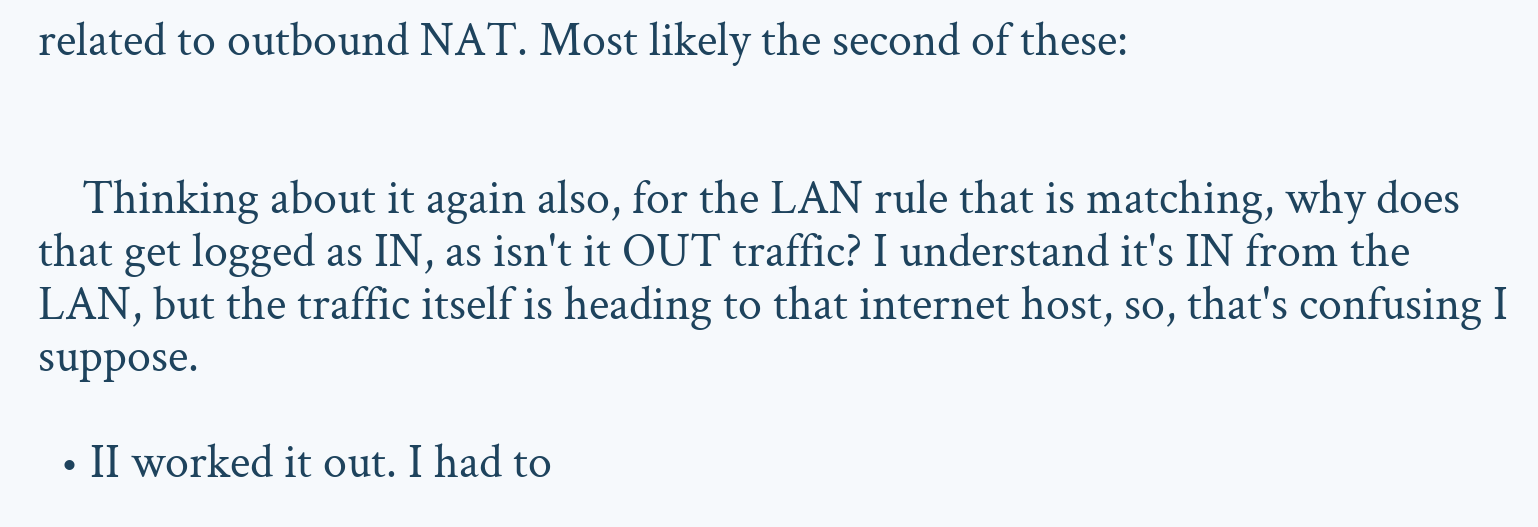related to outbound NAT. Most likely the second of these:


    Thinking about it again also, for the LAN rule that is matching, why does that get logged as IN, as isn't it OUT traffic? I understand it's IN from the LAN, but the traffic itself is heading to that internet host, so, that's confusing I suppose.

  • II worked it out. I had to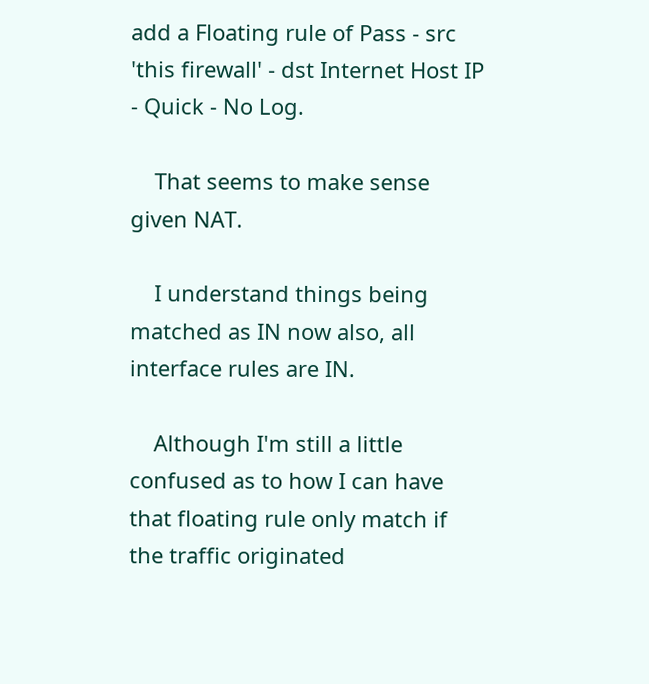add a Floating rule of Pass - src 'this firewall' - dst Internet Host IP - Quick - No Log.

    That seems to make sense given NAT.

    I understand things being matched as IN now also, all interface rules are IN.

    Although I'm still a little confused as to how I can have that floating rule only match if the traffic originated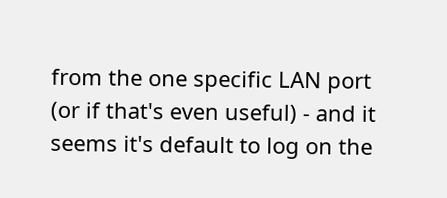from the one specific LAN port (or if that's even useful) - and it seems it's default to log on the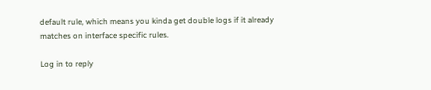default rule, which means you kinda get double logs if it already matches on interface specific rules.

Log in to reply